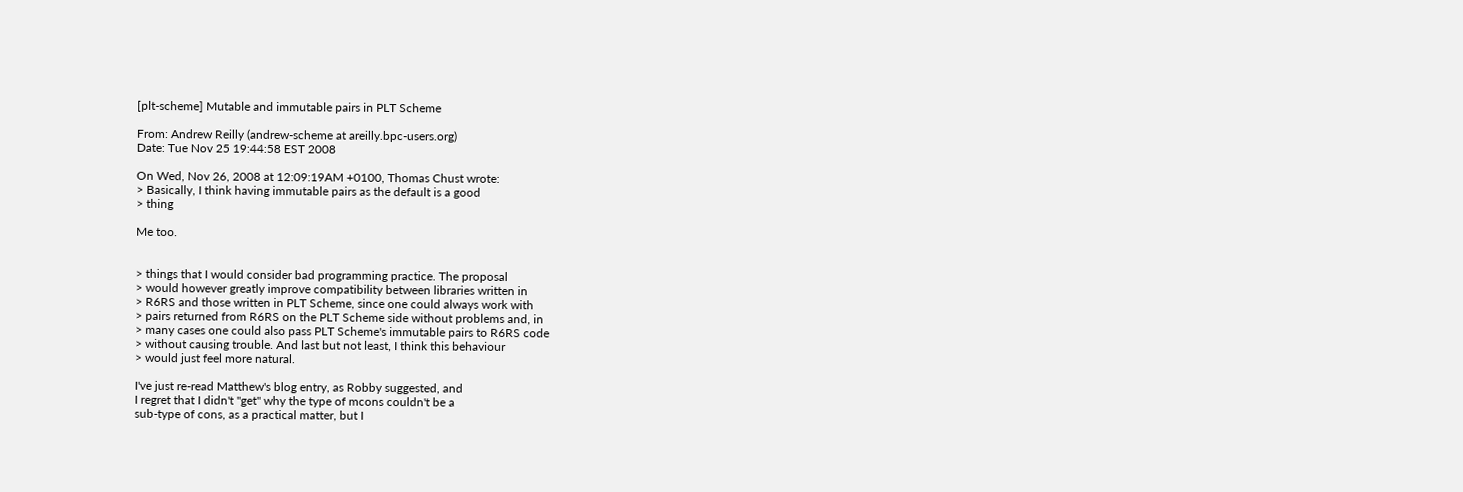[plt-scheme] Mutable and immutable pairs in PLT Scheme

From: Andrew Reilly (andrew-scheme at areilly.bpc-users.org)
Date: Tue Nov 25 19:44:58 EST 2008

On Wed, Nov 26, 2008 at 12:09:19AM +0100, Thomas Chust wrote:
> Basically, I think having immutable pairs as the default is a good
> thing

Me too.


> things that I would consider bad programming practice. The proposal
> would however greatly improve compatibility between libraries written in
> R6RS and those written in PLT Scheme, since one could always work with
> pairs returned from R6RS on the PLT Scheme side without problems and, in
> many cases one could also pass PLT Scheme's immutable pairs to R6RS code
> without causing trouble. And last but not least, I think this behaviour
> would just feel more natural.

I've just re-read Matthew's blog entry, as Robby suggested, and
I regret that I didn't "get" why the type of mcons couldn't be a
sub-type of cons, as a practical matter, but I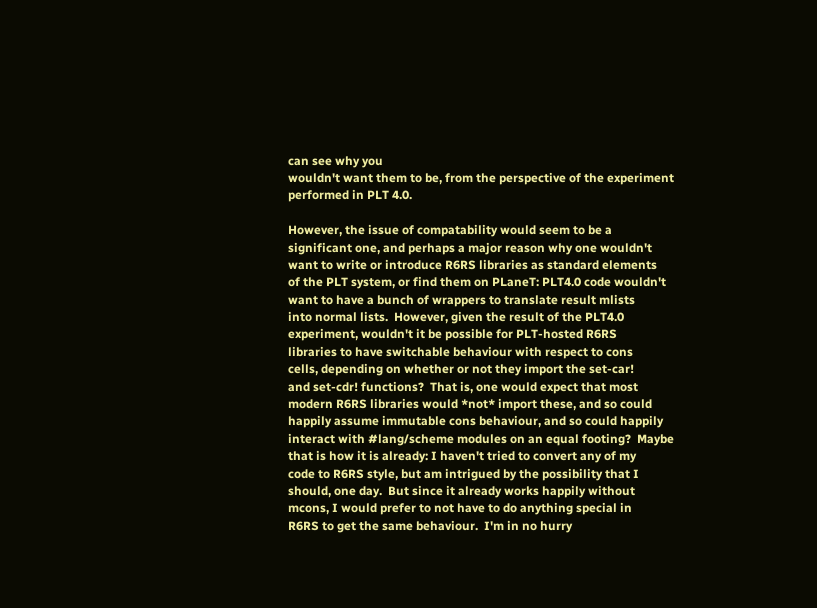can see why you
wouldn't want them to be, from the perspective of the experiment
performed in PLT 4.0.

However, the issue of compatability would seem to be a
significant one, and perhaps a major reason why one wouldn't
want to write or introduce R6RS libraries as standard elements
of the PLT system, or find them on PLaneT: PLT4.0 code wouldn't
want to have a bunch of wrappers to translate result mlists
into normal lists.  However, given the result of the PLT4.0
experiment, wouldn't it be possible for PLT-hosted R6RS
libraries to have switchable behaviour with respect to cons
cells, depending on whether or not they import the set-car!
and set-cdr! functions?  That is, one would expect that most
modern R6RS libraries would *not* import these, and so could
happily assume immutable cons behaviour, and so could happily
interact with #lang/scheme modules on an equal footing?  Maybe
that is how it is already: I haven't tried to convert any of my
code to R6RS style, but am intrigued by the possibility that I
should, one day.  But since it already works happily without
mcons, I would prefer to not have to do anything special in
R6RS to get the same behaviour.  I'm in no hurry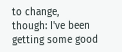to change,
though: I've been getting some good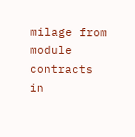milage from module contracts
in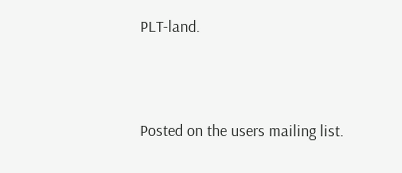PLT-land.



Posted on the users mailing list.